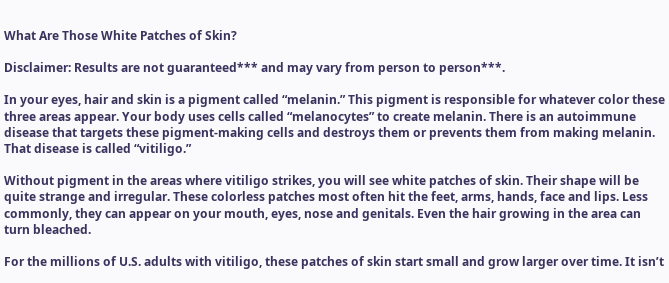What Are Those White Patches of Skin?

Disclaimer: Results are not guaranteed*** and may vary from person to person***.

In your eyes, hair and skin is a pigment called “melanin.” This pigment is responsible for whatever color these three areas appear. Your body uses cells called “melanocytes” to create melanin. There is an autoimmune disease that targets these pigment-making cells and destroys them or prevents them from making melanin. That disease is called “vitiligo.”

Without pigment in the areas where vitiligo strikes, you will see white patches of skin. Their shape will be quite strange and irregular. These colorless patches most often hit the feet, arms, hands, face and lips. Less commonly, they can appear on your mouth, eyes, nose and genitals. Even the hair growing in the area can turn bleached.

For the millions of U.S. adults with vitiligo, these patches of skin start small and grow larger over time. It isn’t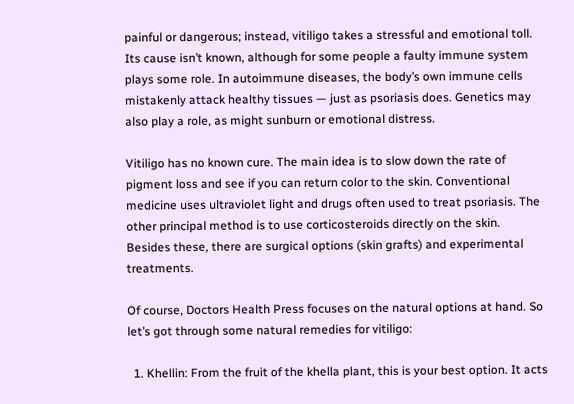painful or dangerous; instead, vitiligo takes a stressful and emotional toll. Its cause isn’t known, although for some people a faulty immune system plays some role. In autoimmune diseases, the body’s own immune cells mistakenly attack healthy tissues — just as psoriasis does. Genetics may also play a role, as might sunburn or emotional distress.

Vitiligo has no known cure. The main idea is to slow down the rate of pigment loss and see if you can return color to the skin. Conventional medicine uses ultraviolet light and drugs often used to treat psoriasis. The other principal method is to use corticosteroids directly on the skin. Besides these, there are surgical options (skin grafts) and experimental treatments.

Of course, Doctors Health Press focuses on the natural options at hand. So let’s got through some natural remedies for vitiligo:

  1. Khellin: From the fruit of the khella plant, this is your best option. It acts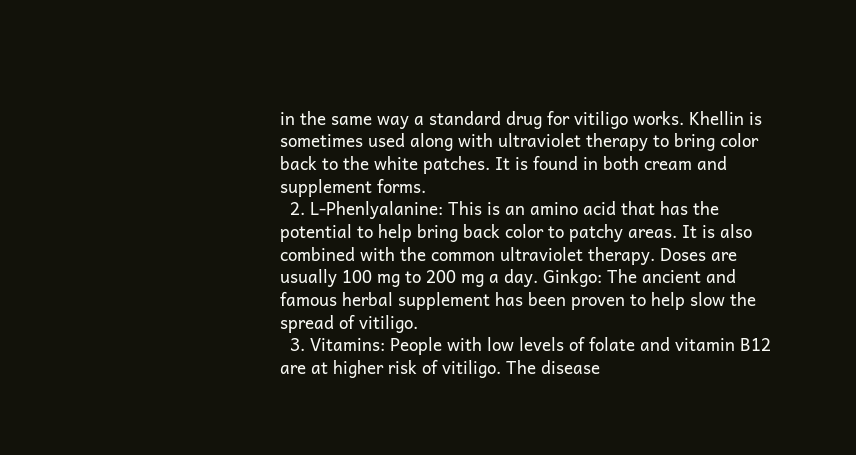in the same way a standard drug for vitiligo works. Khellin is sometimes used along with ultraviolet therapy to bring color back to the white patches. It is found in both cream and supplement forms.
  2. L-Phenlyalanine: This is an amino acid that has the potential to help bring back color to patchy areas. It is also combined with the common ultraviolet therapy. Doses are usually 100 mg to 200 mg a day. Ginkgo: The ancient and famous herbal supplement has been proven to help slow the spread of vitiligo.
  3. Vitamins: People with low levels of folate and vitamin B12 are at higher risk of vitiligo. The disease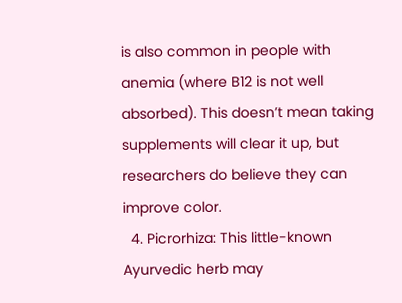is also common in people with anemia (where B12 is not well absorbed). This doesn’t mean taking supplements will clear it up, but researchers do believe they can improve color.
  4. Picrorhiza: This little-known Ayurvedic herb may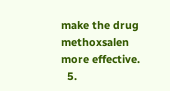make the drug methoxsalen more effective.
  5.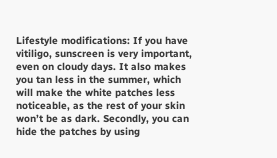Lifestyle modifications: If you have vitiligo, sunscreen is very important, even on cloudy days. It also makes you tan less in the summer, which will make the white patches less noticeable, as the rest of your skin won’t be as dark. Secondly, you can hide the patches by using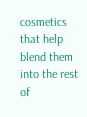cosmetics that help blend them into the rest of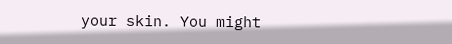your skin. You might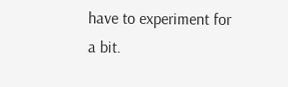have to experiment for a bit.